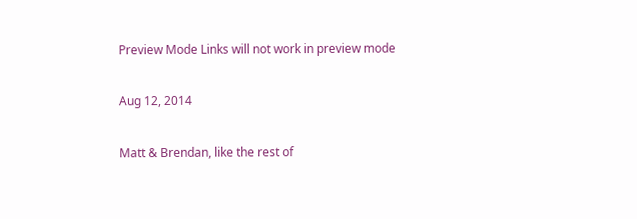Preview Mode Links will not work in preview mode

Aug 12, 2014

Matt & Brendan, like the rest of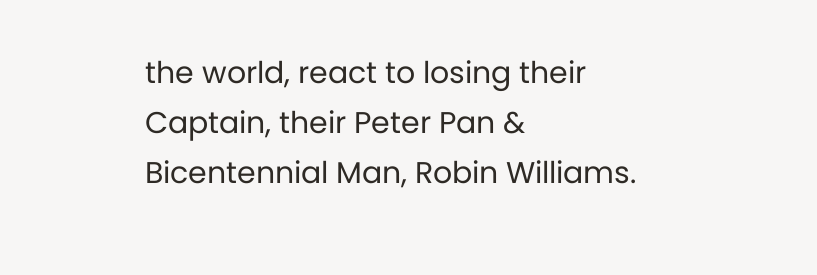the world, react to losing their Captain, their Peter Pan & Bicentennial Man, Robin Williams.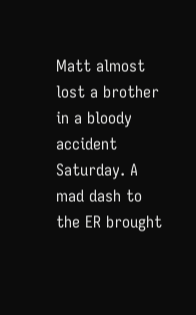Matt almost lost a brother in a bloody accident Saturday. A mad dash to the ER brought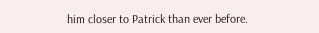him closer to Patrick than ever before.